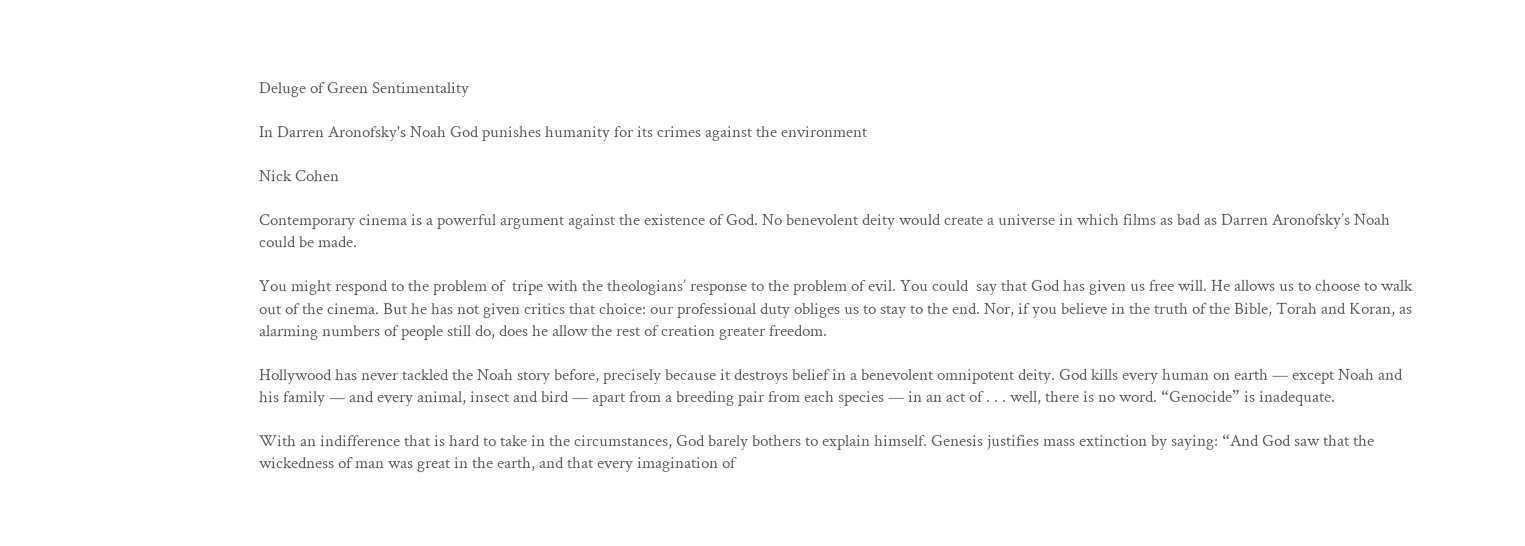Deluge of Green Sentimentality

In Darren Aronofsky's Noah God punishes humanity for its crimes against the environment

Nick Cohen

Contemporary cinema is a powerful argument against the existence of God. No benevolent deity would create a universe in which films as bad as Darren Aronofsky’s Noah could be made.

You might respond to the problem of  tripe with the theologians’ response to the problem of evil. You could  say that God has given us free will. He allows us to choose to walk out of the cinema. But he has not given critics that choice: our professional duty obliges us to stay to the end. Nor, if you believe in the truth of the Bible, Torah and Koran, as alarming numbers of people still do, does he allow the rest of creation greater freedom.

Hollywood has never tackled the Noah story before, precisely because it destroys belief in a benevolent omnipotent deity. God kills every human on earth — except Noah and his family — and every animal, insect and bird — apart from a breeding pair from each species — in an act of . . . well, there is no word. “Genocide” is inadequate.

With an indifference that is hard to take in the circumstances, God barely bothers to explain himself. Genesis justifies mass extinction by saying: “And God saw that the wickedness of man was great in the earth, and that every imagination of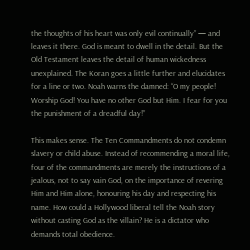the thoughts of his heart was only evil continually” — and leaves it there. God is meant to dwell in the detail. But the Old Testament leaves the detail of human wickedness unexplained. The Koran goes a little further and elucidates for a line or two. Noah warns the damned: “O my people! Worship God! You have no other God but Him. I fear for you the punishment of a dreadful day!”

This makes sense. The Ten Commandments do not condemn slavery or child abuse. Instead of recommending a moral life, four of the commandments are merely the instructions of a jealous, not to say vain God, on the importance of revering Him and Him alone, honouring his day and respecting his name. How could a Hollywood liberal tell the Noah story without casting God as the villain? He is a dictator who demands total obedience.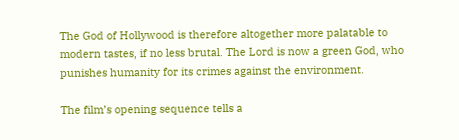The God of Hollywood is therefore altogether more palatable to modern tastes, if no less brutal. The Lord is now a green God, who punishes humanity for its crimes against the environment.

The film’s opening sequence tells a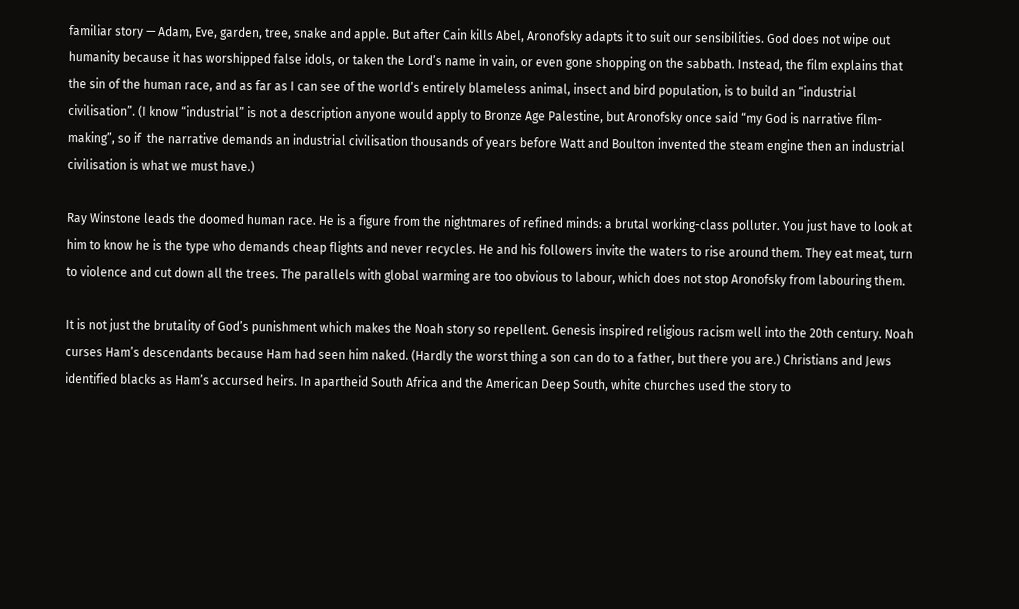familiar story — Adam, Eve, garden, tree, snake and apple. But after Cain kills Abel, Aronofsky adapts it to suit our sensibilities. God does not wipe out humanity because it has worshipped false idols, or taken the Lord’s name in vain, or even gone shopping on the sabbath. Instead, the film explains that the sin of the human race, and as far as I can see of the world’s entirely blameless animal, insect and bird population, is to build an “industrial civilisation”. (I know “industrial” is not a description anyone would apply to Bronze Age Palestine, but Aronofsky once said “my God is narrative film-making”, so if  the narrative demands an industrial civilisation thousands of years before Watt and Boulton invented the steam engine then an industrial civilisation is what we must have.)

Ray Winstone leads the doomed human race. He is a figure from the nightmares of refined minds: a brutal working-class polluter. You just have to look at him to know he is the type who demands cheap flights and never recycles. He and his followers invite the waters to rise around them. They eat meat, turn to violence and cut down all the trees. The parallels with global warming are too obvious to labour, which does not stop Aronofsky from labouring them.

It is not just the brutality of God’s punishment which makes the Noah story so repellent. Genesis inspired religious racism well into the 20th century. Noah curses Ham’s descendants because Ham had seen him naked. (Hardly the worst thing a son can do to a father, but there you are.) Christians and Jews identified blacks as Ham’s accursed heirs. In apartheid South Africa and the American Deep South, white churches used the story to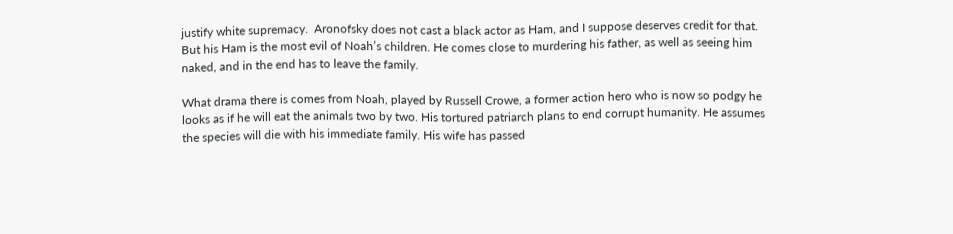justify white supremacy.  Aronofsky does not cast a black actor as Ham, and I suppose deserves credit for that. But his Ham is the most evil of Noah’s children. He comes close to murdering his father, as well as seeing him naked, and in the end has to leave the family.

What drama there is comes from Noah, played by Russell Crowe, a former action hero who is now so podgy he looks as if he will eat the animals two by two. His tortured patriarch plans to end corrupt humanity. He assumes the species will die with his immediate family. His wife has passed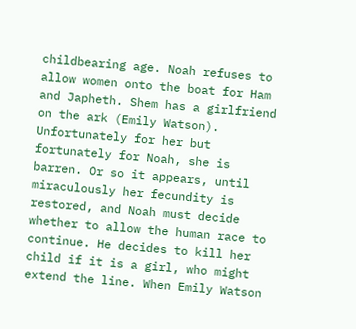childbearing age. Noah refuses to allow women onto the boat for Ham and Japheth. Shem has a girlfriend on the ark (Emily Watson). Unfortunately for her but fortunately for Noah, she is barren. Or so it appears, until miraculously her fecundity is restored, and Noah must decide whether to allow the human race to continue. He decides to kill her child if it is a girl, who might extend the line. When Emily Watson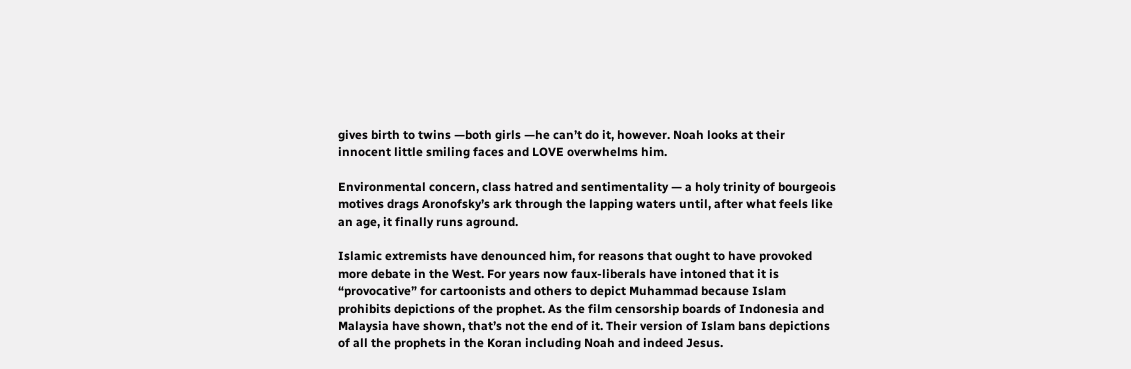gives birth to twins —both girls —he can’t do it, however. Noah looks at their innocent little smiling faces and LOVE overwhelms him.

Environmental concern, class hatred and sentimentality — a holy trinity of bourgeois motives drags Aronofsky’s ark through the lapping waters until, after what feels like an age, it finally runs aground.

Islamic extremists have denounced him, for reasons that ought to have provoked more debate in the West. For years now faux-liberals have intoned that it is “provocative” for cartoonists and others to depict Muhammad because Islam prohibits depictions of the prophet. As the film censorship boards of Indonesia and Malaysia have shown, that’s not the end of it. Their version of Islam bans depictions of all the prophets in the Koran including Noah and indeed Jesus.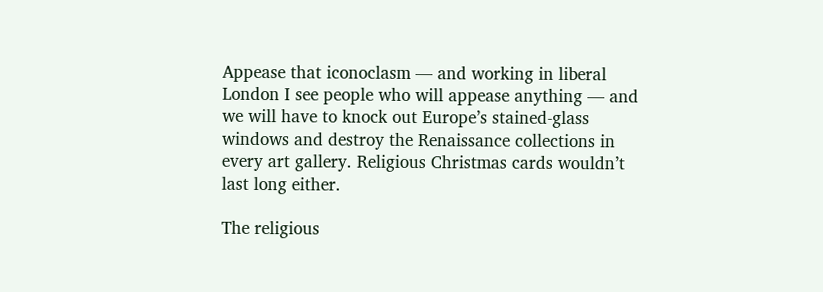Appease that iconoclasm — and working in liberal London I see people who will appease anything — and we will have to knock out Europe’s stained-glass windows and destroy the Renaissance collections in every art gallery. Religious Christmas cards wouldn’t last long either.

The religious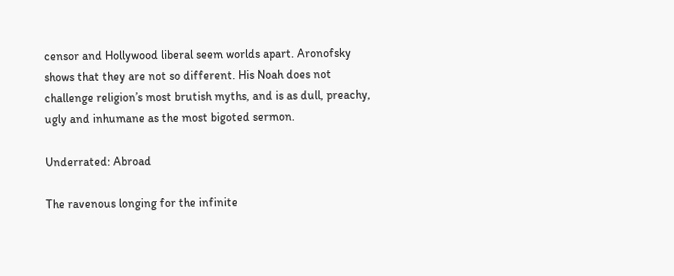censor and Hollywood liberal seem worlds apart. Aronofsky shows that they are not so different. His Noah does not challenge religion’s most brutish myths, and is as dull, preachy, ugly and inhumane as the most bigoted sermon.

Underrated: Abroad

The ravenous longing for the infinite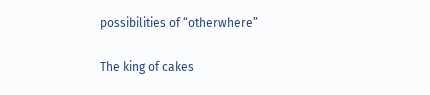possibilities of “otherwhere”

The king of cakes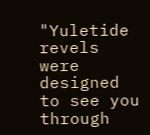"Yuletide revels were designed to see you through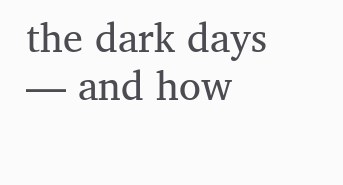the dark days — and how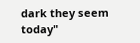dark they seem today"